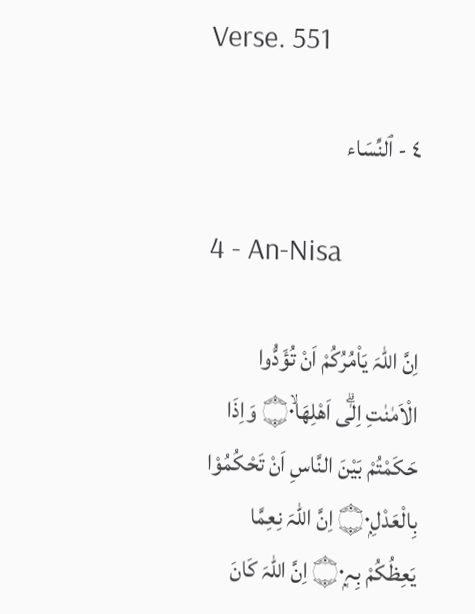Verse. 551

٤ - ٱلنِّسَاء

4 - An-Nisa

اِنَّ اللہَ يَاْمُرُكُمْ اَنْ تُؤَدُّوا الْاَمٰنٰتِ اِلٰۗى اَھْلِھَا۝۰ۙ وَاِذَا حَكَمْتُمْ بَيْنَ النَّاسِ اَنْ تَحْكُمُوْا بِالْعَدْلِ۝۰ۭ اِنَّ اللہَ نِعِمَّا يَعِظُكُمْ بِہٖ۝۰ۭ اِنَّ اللہَ كَانَ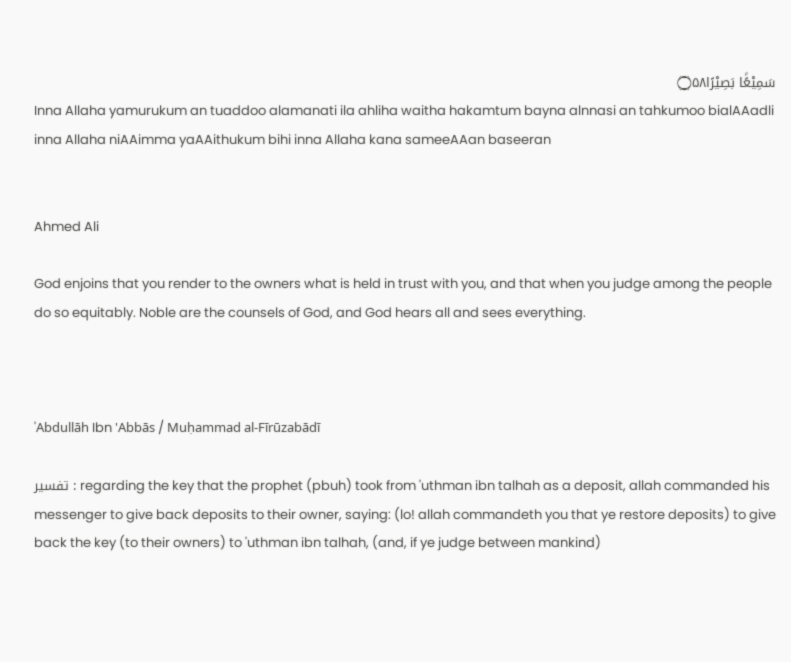سَمِيْعًۢا بَصِيْرًا۝۵۸
Inna Allaha yamurukum an tuaddoo alamanati ila ahliha waitha hakamtum bayna alnnasi an tahkumoo bialAAadli inna Allaha niAAimma yaAAithukum bihi inna Allaha kana sameeAAan baseeran


Ahmed Ali

God enjoins that you render to the owners what is held in trust with you, and that when you judge among the people do so equitably. Noble are the counsels of God, and God hears all and sees everything.



'Abdullāh Ibn 'Abbās / Muḥammad al-Fīrūzabādī

تفسير : regarding the key that the prophet (pbuh) took from 'uthman ibn talhah as a deposit, allah commanded his messenger to give back deposits to their owner, saying: (lo! allah commandeth you that ye restore deposits) to give back the key (to their owners) to 'uthman ibn talhah, (and, if ye judge between mankind)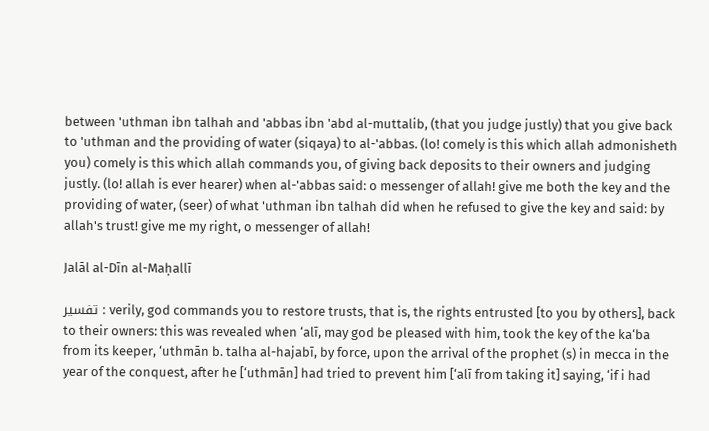between 'uthman ibn talhah and 'abbas ibn 'abd al-muttalib, (that you judge justly) that you give back to 'uthman and the providing of water (siqaya) to al-'abbas. (lo! comely is this which allah admonisheth you) comely is this which allah commands you, of giving back deposits to their owners and judging justly. (lo! allah is ever hearer) when al-'abbas said: o messenger of allah! give me both the key and the providing of water, (seer) of what 'uthman ibn talhah did when he refused to give the key and said: by allah's trust! give me my right, o messenger of allah!

Jalāl al-Dīn al-Maḥallī

تفسير : verily, god commands you to restore trusts, that is, the rights entrusted [to you by others], back to their owners: this was revealed when ‘alī, may god be pleased with him, took the key of the ka‘ba from its keeper, ‘uthmān b. talha al-hajabī, by force, upon the arrival of the prophet (s) in mecca in the year of the conquest, after he [‘uthmān] had tried to prevent him [‘alī from taking it] saying, ‘if i had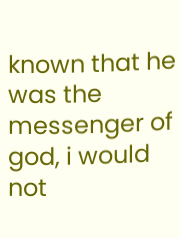known that he was the messenger of god, i would not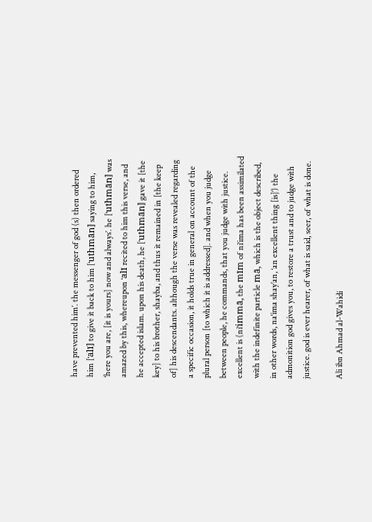have prevented him’. the messenger of god (s) then ordered him [‘alī] to give it back to him [‘uthmān] saying to him, ‘here you are, [it is yours] now and always’. he [‘uthmān] was amazed by this, whereupon ‘alī recited to him this verse, and he accepted islam. upon his death, he [‘uthmān] gave it [the key] to his brother, shayba, and thus it remained in [the keep of] his descendants. although the verse was revealed regarding a specific occasion, it holds true in general on account of the plural person [to which it is addressed]. and when you judge between people, he commands, that you judge with justice. excellent is (ni‘immā, the mīm of ni‘ima has been assimilated with the indefinite particle mā, which is the object described, in other words, na‘ima shay’an, ‘an excellent thing [is]’) the admonition god gives you, to restore a trust and to judge with justice. god is ever hearer, of what is said, seer, of what is done.

Ali ibn Ahmad al-Wahidi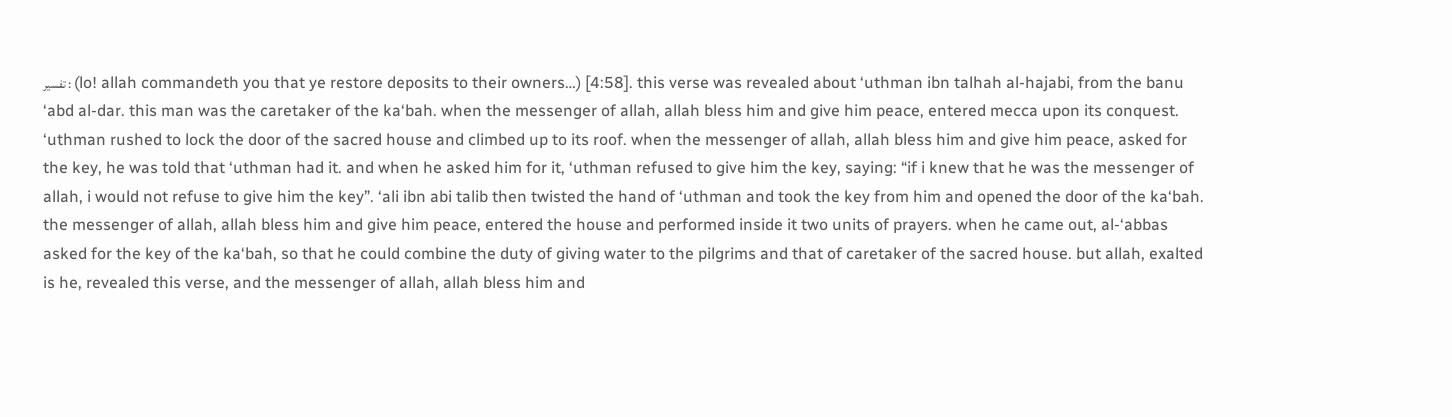تفسير : (lo! allah commandeth you that ye restore deposits to their owners…) [4:58]. this verse was revealed about ‘uthman ibn talhah al-hajabi, from the banu ‘abd al-dar. this man was the caretaker of the ka‘bah. when the messenger of allah, allah bless him and give him peace, entered mecca upon its conquest. ‘uthman rushed to lock the door of the sacred house and climbed up to its roof. when the messenger of allah, allah bless him and give him peace, asked for the key, he was told that ‘uthman had it. and when he asked him for it, ‘uthman refused to give him the key, saying: “if i knew that he was the messenger of allah, i would not refuse to give him the key”. ‘ali ibn abi talib then twisted the hand of ‘uthman and took the key from him and opened the door of the ka‘bah. the messenger of allah, allah bless him and give him peace, entered the house and performed inside it two units of prayers. when he came out, al-‘abbas asked for the key of the ka‘bah, so that he could combine the duty of giving water to the pilgrims and that of caretaker of the sacred house. but allah, exalted is he, revealed this verse, and the messenger of allah, allah bless him and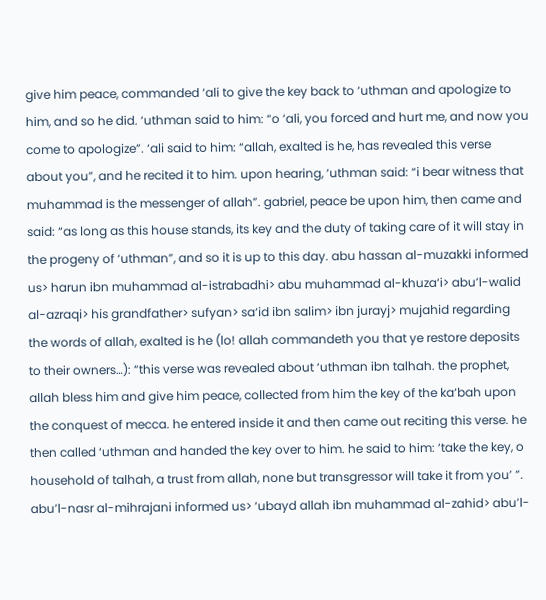give him peace, commanded ‘ali to give the key back to ‘uthman and apologize to him, and so he did. ‘uthman said to him: “o ‘ali, you forced and hurt me, and now you come to apologize”. ‘ali said to him: “allah, exalted is he, has revealed this verse about you”, and he recited it to him. upon hearing, ‘uthman said: “i bear witness that muhammad is the messenger of allah”. gabriel, peace be upon him, then came and said: “as long as this house stands, its key and the duty of taking care of it will stay in the progeny of ‘uthman”, and so it is up to this day. abu hassan al-muzakki informed us> harun ibn muhammad al-istrabadhi> abu muhammad al-khuza‘i> abu’l-walid al-azraqi> his grandfather> sufyan> sa‘id ibn salim> ibn jurayj> mujahid regarding the words of allah, exalted is he (lo! allah commandeth you that ye restore deposits to their owners…): “this verse was revealed about ‘uthman ibn talhah. the prophet, allah bless him and give him peace, collected from him the key of the ka‘bah upon the conquest of mecca. he entered inside it and then came out reciting this verse. he then called ‘uthman and handed the key over to him. he said to him: ‘take the key, o household of talhah, a trust from allah, none but transgressor will take it from you’ ”. abu’l-nasr al-mihrajani informed us> ‘ubayd allah ibn muhammad al-zahid> abu’l-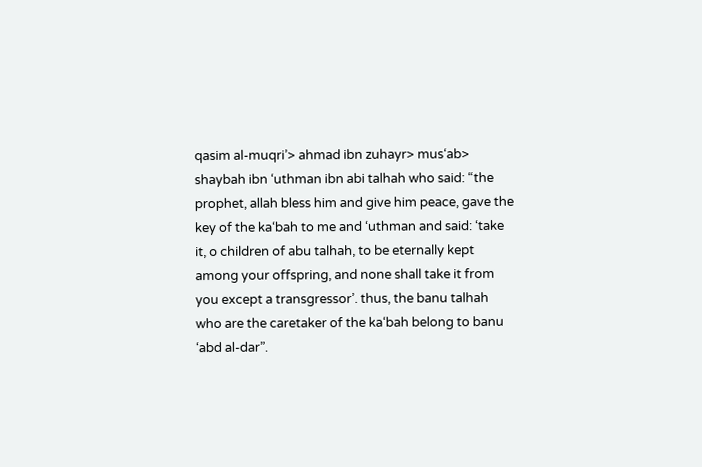qasim al-muqri’> ahmad ibn zuhayr> mus‘ab> shaybah ibn ‘uthman ibn abi talhah who said: “the prophet, allah bless him and give him peace, gave the key of the ka‘bah to me and ‘uthman and said: ‘take it, o children of abu talhah, to be eternally kept among your offspring, and none shall take it from you except a transgressor’. thus, the banu talhah who are the caretaker of the ka‘bah belong to banu ‘abd al-dar”.